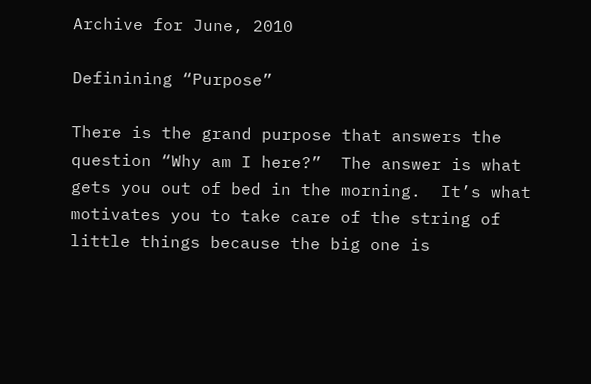Archive for June, 2010

Definining “Purpose”

There is the grand purpose that answers the question “Why am I here?”  The answer is what gets you out of bed in the morning.  It’s what motivates you to take care of the string of little things because the big one is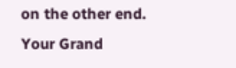on the other end. Your Grand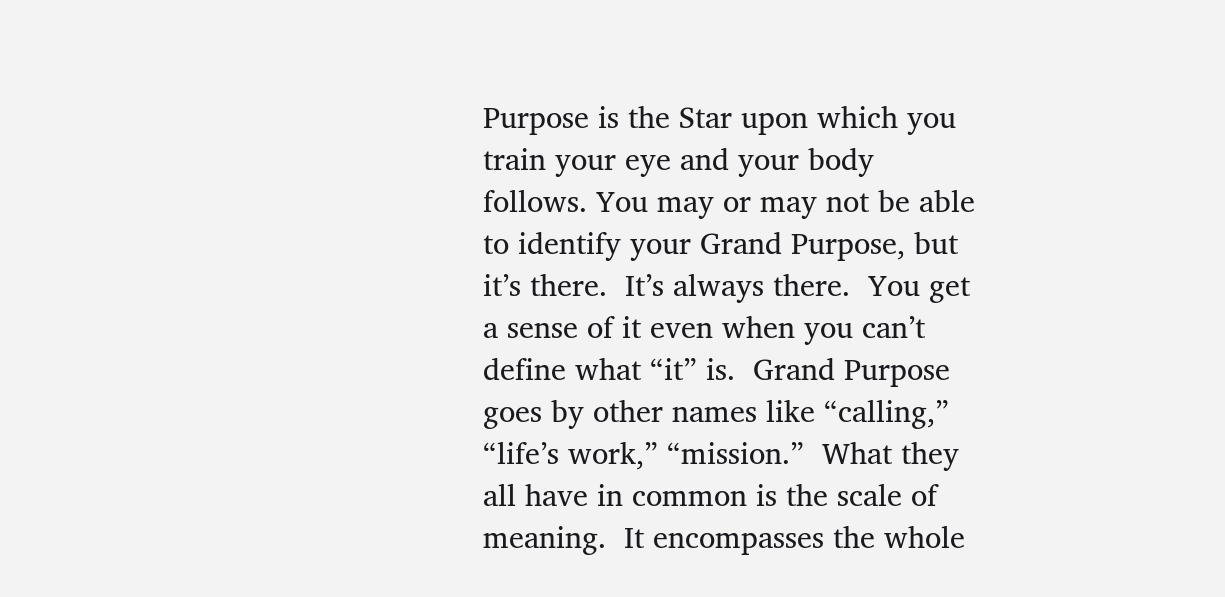Purpose is the Star upon which you train your eye and your body  follows. You may or may not be able to identify your Grand Purpose, but it’s there.  It’s always there.  You get a sense of it even when you can’t define what “it” is.  Grand Purpose goes by other names like “calling,” “life’s work,” “mission.”  What they all have in common is the scale of meaning.  It encompasses the whole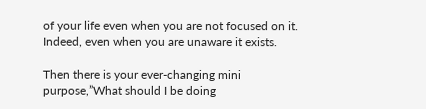of your life even when you are not focused on it.  Indeed, even when you are unaware it exists.

Then there is your ever-changing mini purpose,”What should I be doing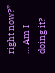right now?”  … Am I doing it?